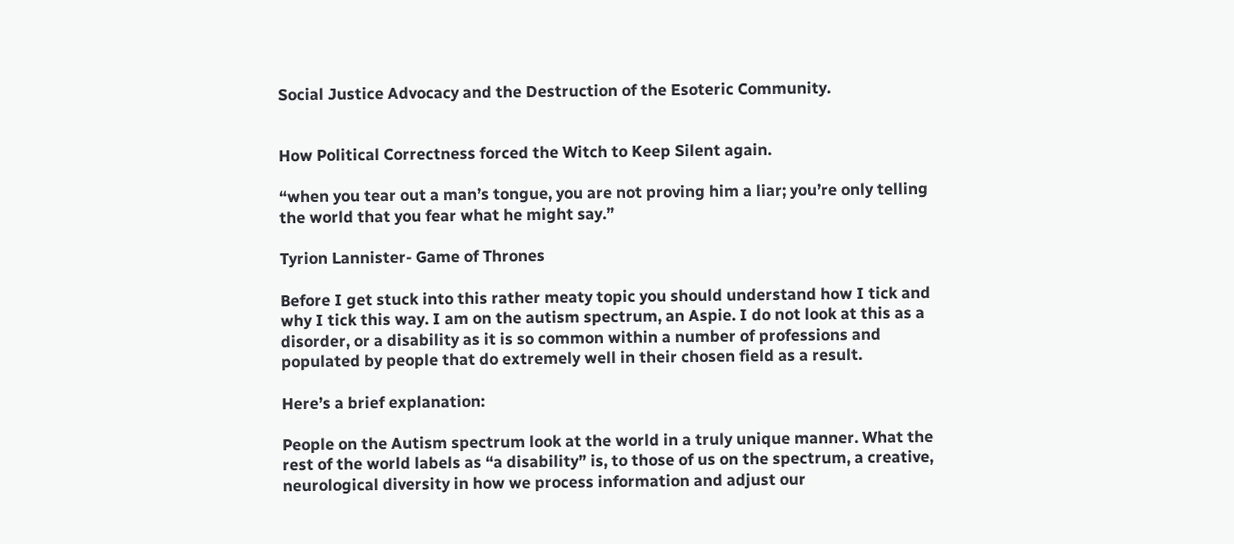Social Justice Advocacy and the Destruction of the Esoteric Community.


How Political Correctness forced the Witch to Keep Silent again.

“when you tear out a man’s tongue, you are not proving him a liar; you’re only telling the world that you fear what he might say.”

Tyrion Lannister- Game of Thrones

Before I get stuck into this rather meaty topic you should understand how I tick and why I tick this way. I am on the autism spectrum, an Aspie. I do not look at this as a disorder, or a disability as it is so common within a number of professions and populated by people that do extremely well in their chosen field as a result.

Here’s a brief explanation:

People on the Autism spectrum look at the world in a truly unique manner. What the rest of the world labels as “a disability” is, to those of us on the spectrum, a creative, neurological diversity in how we process information and adjust our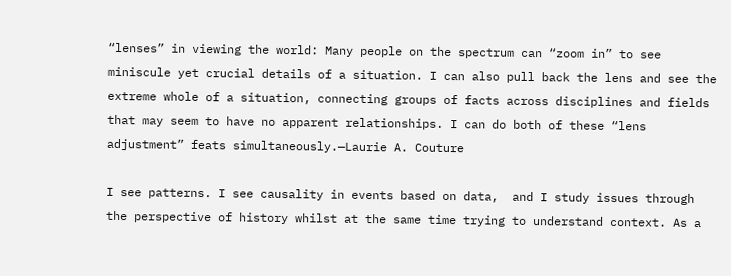“lenses” in viewing the world: Many people on the spectrum can “zoom in” to see miniscule yet crucial details of a situation. I can also pull back the lens and see the extreme whole of a situation, connecting groups of facts across disciplines and fields that may seem to have no apparent relationships. I can do both of these “lens adjustment” feats simultaneously.—Laurie A. Couture

I see patterns. I see causality in events based on data,  and I study issues through the perspective of history whilst at the same time trying to understand context. As a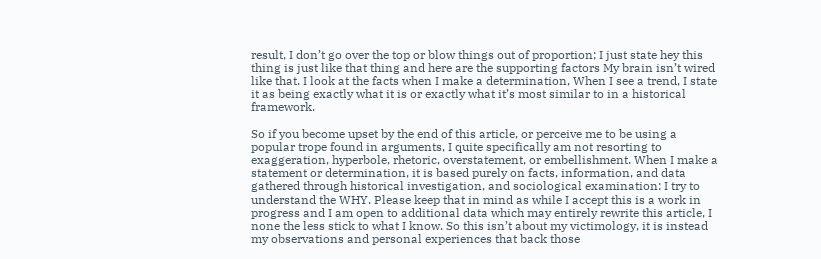result, I don’t go over the top or blow things out of proportion; I just state hey this thing is just like that thing and here are the supporting factors My brain isn’t wired like that. I look at the facts when I make a determination, When I see a trend, I state it as being exactly what it is or exactly what it’s most similar to in a historical framework.

So if you become upset by the end of this article, or perceive me to be using a popular trope found in arguments, I quite specifically am not resorting to exaggeration, hyperbole, rhetoric, overstatement, or embellishment. When I make a statement or determination, it is based purely on facts, information, and data gathered through historical investigation, and sociological examination: I try to understand the WHY. Please keep that in mind as while I accept this is a work in progress and I am open to additional data which may entirely rewrite this article, I none the less stick to what I know. So this isn’t about my victimology, it is instead my observations and personal experiences that back those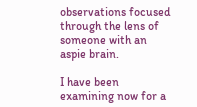observations focused through the lens of someone with an aspie brain.

I have been examining now for a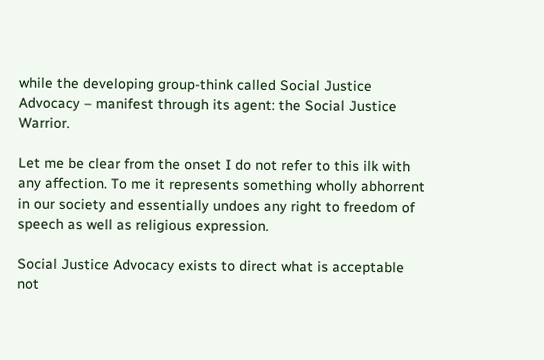while the developing group-think called Social Justice Advocacy – manifest through its agent: the Social Justice Warrior.

Let me be clear from the onset I do not refer to this ilk with any affection. To me it represents something wholly abhorrent in our society and essentially undoes any right to freedom of speech as well as religious expression.

Social Justice Advocacy exists to direct what is acceptable not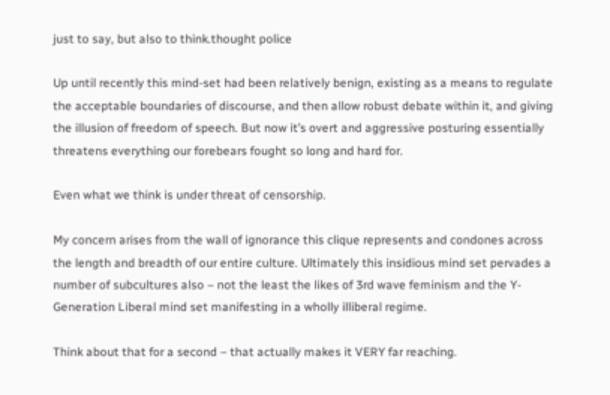just to say, but also to think.thought police

Up until recently this mind-set had been relatively benign, existing as a means to regulate the acceptable boundaries of discourse, and then allow robust debate within it, and giving the illusion of freedom of speech. But now it’s overt and aggressive posturing essentially threatens everything our forebears fought so long and hard for.

Even what we think is under threat of censorship.

My concern arises from the wall of ignorance this clique represents and condones across the length and breadth of our entire culture. Ultimately this insidious mind set pervades a number of subcultures also – not the least the likes of 3rd wave feminism and the Y-Generation Liberal mind set manifesting in a wholly illiberal regime.

Think about that for a second – that actually makes it VERY far reaching.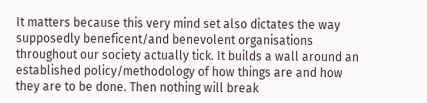It matters because this very mind set also dictates the way supposedly beneficent/and benevolent organisations throughout our society actually tick. It builds a wall around an established policy/methodology of how things are and how they are to be done. Then nothing will break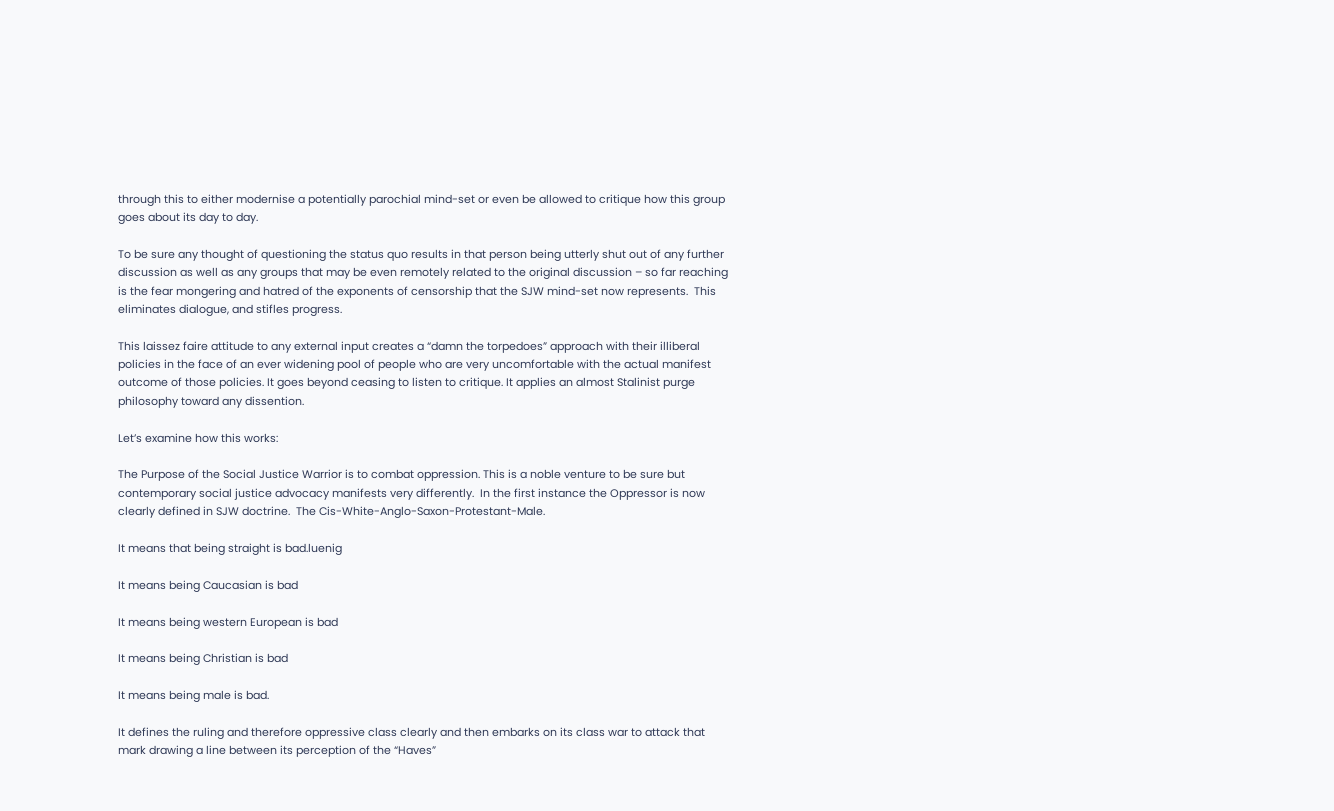through this to either modernise a potentially parochial mind-set or even be allowed to critique how this group goes about its day to day.

To be sure any thought of questioning the status quo results in that person being utterly shut out of any further discussion as well as any groups that may be even remotely related to the original discussion – so far reaching is the fear mongering and hatred of the exponents of censorship that the SJW mind-set now represents.  This eliminates dialogue, and stifles progress.

This laissez faire attitude to any external input creates a “damn the torpedoes” approach with their illiberal policies in the face of an ever widening pool of people who are very uncomfortable with the actual manifest outcome of those policies. It goes beyond ceasing to listen to critique. It applies an almost Stalinist purge philosophy toward any dissention.

Let’s examine how this works:

The Purpose of the Social Justice Warrior is to combat oppression. This is a noble venture to be sure but contemporary social justice advocacy manifests very differently.  In the first instance the Oppressor is now clearly defined in SJW doctrine.  The Cis-White-Anglo-Saxon-Protestant-Male.

It means that being straight is bad.luenig

It means being Caucasian is bad

It means being western European is bad

It means being Christian is bad

It means being male is bad.

It defines the ruling and therefore oppressive class clearly and then embarks on its class war to attack that mark drawing a line between its perception of the “Haves”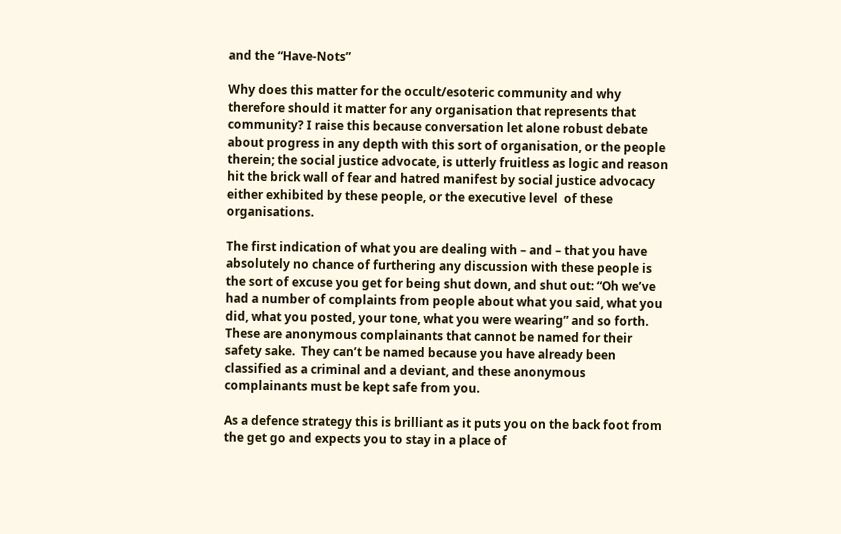and the “Have-Nots”

Why does this matter for the occult/esoteric community and why therefore should it matter for any organisation that represents that community? I raise this because conversation let alone robust debate about progress in any depth with this sort of organisation, or the people therein; the social justice advocate, is utterly fruitless as logic and reason hit the brick wall of fear and hatred manifest by social justice advocacy either exhibited by these people, or the executive level  of these organisations.

The first indication of what you are dealing with – and – that you have absolutely no chance of furthering any discussion with these people is the sort of excuse you get for being shut down, and shut out: “Oh we’ve had a number of complaints from people about what you said, what you did, what you posted, your tone, what you were wearing” and so forth. These are anonymous complainants that cannot be named for their safety sake.  They can’t be named because you have already been classified as a criminal and a deviant, and these anonymous complainants must be kept safe from you.

As a defence strategy this is brilliant as it puts you on the back foot from the get go and expects you to stay in a place of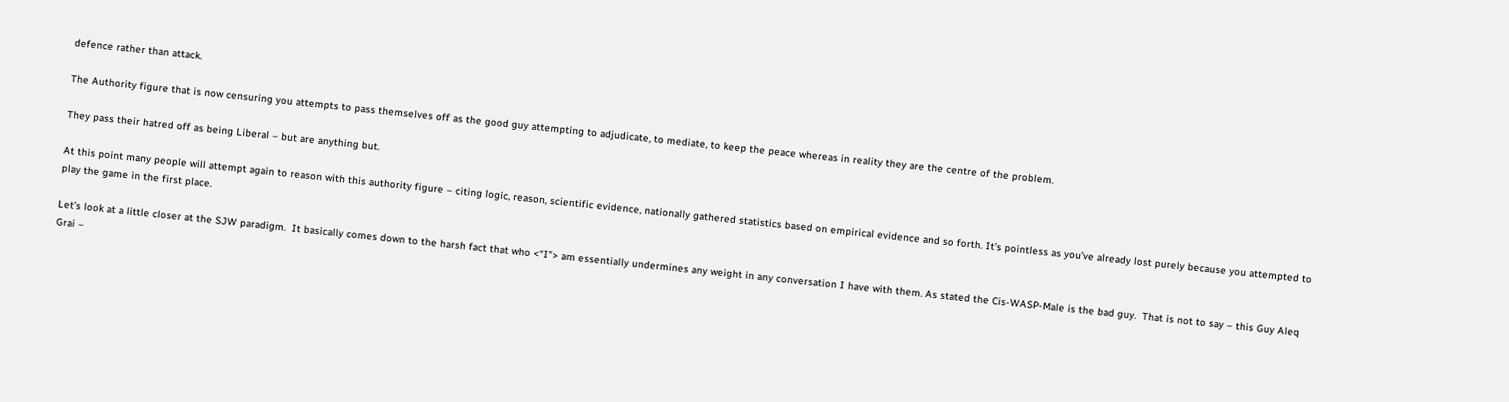defence rather than attack.

The Authority figure that is now censuring you attempts to pass themselves off as the good guy attempting to adjudicate, to mediate, to keep the peace whereas in reality they are the centre of the problem.

They pass their hatred off as being Liberal – but are anything but.

At this point many people will attempt again to reason with this authority figure – citing logic, reason, scientific evidence, nationally gathered statistics based on empirical evidence and so forth. It’s pointless as you’ve already lost purely because you attempted to play the game in the first place.

Let’s look at a little closer at the SJW paradigm.  It basically comes down to the harsh fact that who <“I”> am essentially undermines any weight in any conversation I have with them. As stated the Cis-WASP-Male is the bad guy.  That is not to say – this Guy Aleq Grai –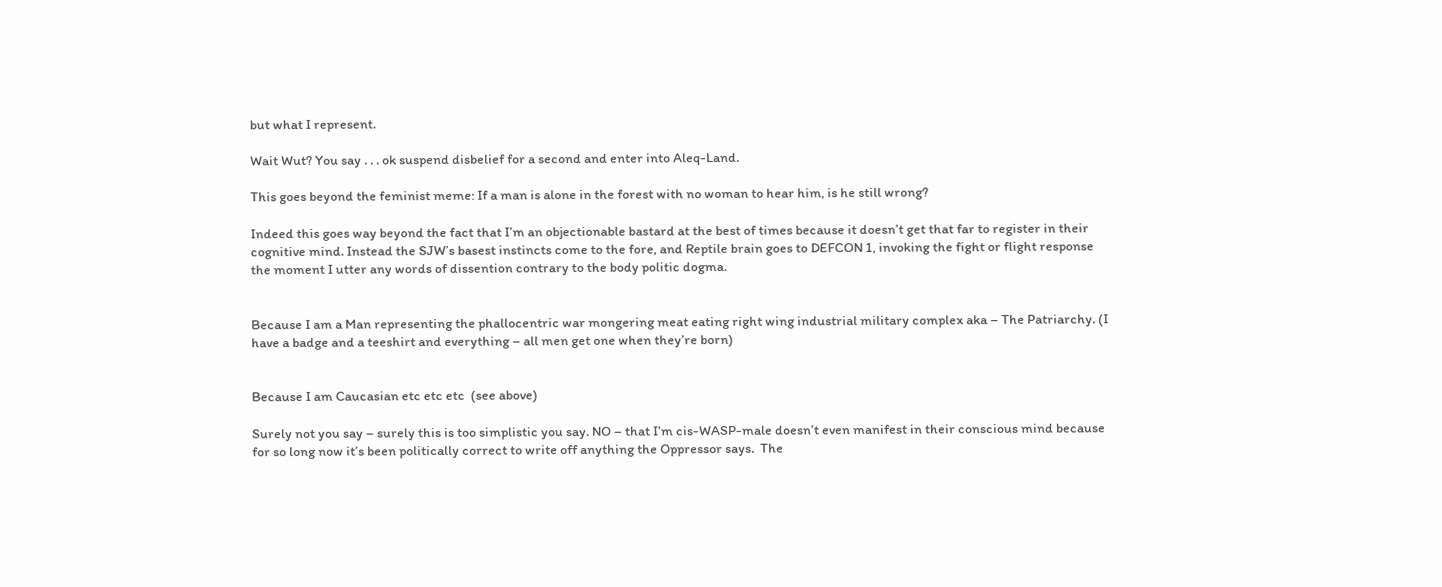but what I represent.

Wait Wut? You say . . . ok suspend disbelief for a second and enter into Aleq-Land.

This goes beyond the feminist meme: If a man is alone in the forest with no woman to hear him, is he still wrong?

Indeed this goes way beyond the fact that I’m an objectionable bastard at the best of times because it doesn’t get that far to register in their cognitive mind. Instead the SJW’s basest instincts come to the fore, and Reptile brain goes to DEFCON 1, invoking the fight or flight response the moment I utter any words of dissention contrary to the body politic dogma.


Because I am a Man representing the phallocentric war mongering meat eating right wing industrial military complex aka – The Patriarchy. (I have a badge and a teeshirt and everything – all men get one when they’re born)


Because I am Caucasian etc etc etc  (see above)

Surely not you say – surely this is too simplistic you say. NO – that I’m cis-WASP-male doesn’t even manifest in their conscious mind because for so long now it’s been politically correct to write off anything the Oppressor says.  The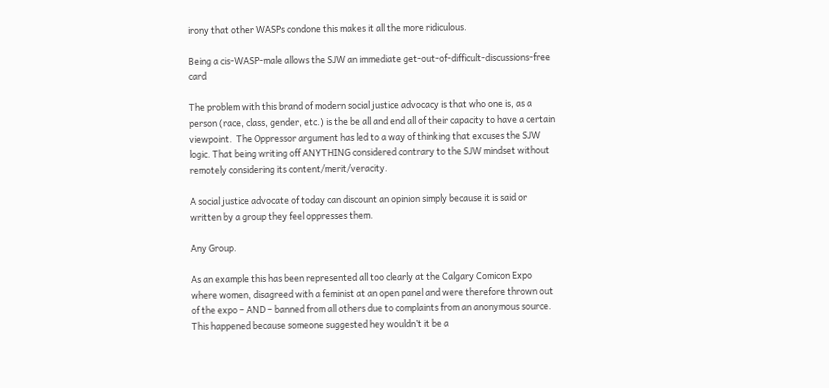irony that other WASPs condone this makes it all the more ridiculous.

Being a cis-WASP-male allows the SJW an immediate get-out-of-difficult-discussions-free card

The problem with this brand of modern social justice advocacy is that who one is, as a person (race, class, gender, etc.) is the be all and end all of their capacity to have a certain viewpoint.  The Oppressor argument has led to a way of thinking that excuses the SJW logic. That being writing off ANYTHING considered contrary to the SJW mindset without remotely considering its content/merit/veracity.

A social justice advocate of today can discount an opinion simply because it is said or written by a group they feel oppresses them.

Any Group.

As an example this has been represented all too clearly at the Calgary Comicon Expo  where women, disagreed with a feminist at an open panel and were therefore thrown out of the expo – AND – banned from all others due to complaints from an anonymous source.  This happened because someone suggested hey wouldn’t it be a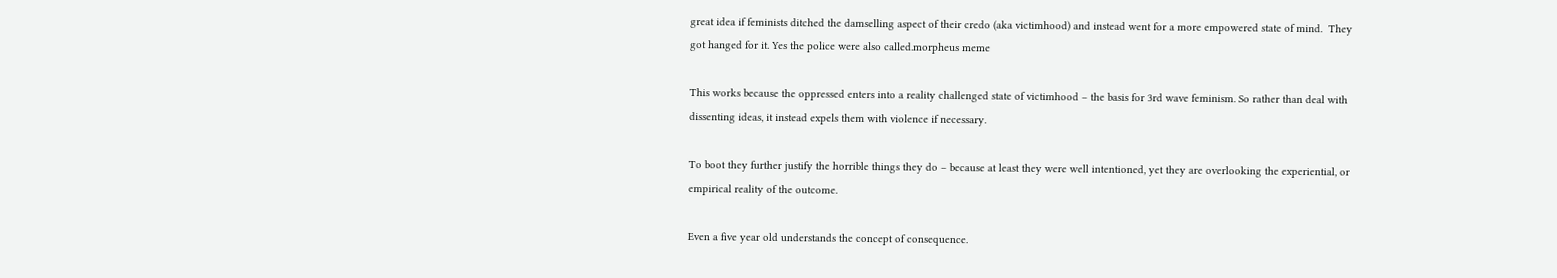great idea if feminists ditched the damselling aspect of their credo (aka victimhood) and instead went for a more empowered state of mind.  They got hanged for it. Yes the police were also called.morpheus meme

This works because the oppressed enters into a reality challenged state of victimhood – the basis for 3rd wave feminism. So rather than deal with dissenting ideas, it instead expels them with violence if necessary.

To boot they further justify the horrible things they do – because at least they were well intentioned, yet they are overlooking the experiential, or empirical reality of the outcome.

Even a five year old understands the concept of consequence.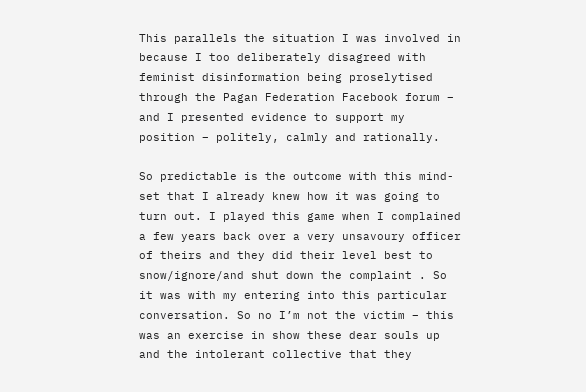This parallels the situation I was involved in because I too deliberately disagreed with feminist disinformation being proselytised through the Pagan Federation Facebook forum – and I presented evidence to support my position – politely, calmly and rationally.

So predictable is the outcome with this mind-set that I already knew how it was going to turn out. I played this game when I complained a few years back over a very unsavoury officer of theirs and they did their level best to snow/ignore/and shut down the complaint . So it was with my entering into this particular conversation. So no I’m not the victim – this was an exercise in show these dear souls up and the intolerant collective that they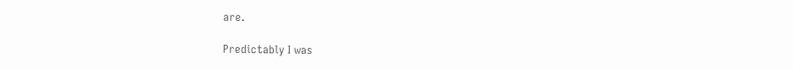are.

Predictably I was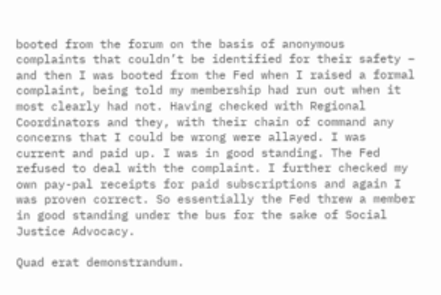booted from the forum on the basis of anonymous complaints that couldn’t be identified for their safety – and then I was booted from the Fed when I raised a formal complaint, being told my membership had run out when it most clearly had not. Having checked with Regional Coordinators and they, with their chain of command any concerns that I could be wrong were allayed. I was current and paid up. I was in good standing. The Fed refused to deal with the complaint. I further checked my own pay-pal receipts for paid subscriptions and again I was proven correct. So essentially the Fed threw a member in good standing under the bus for the sake of Social Justice Advocacy.

Quad erat demonstrandum.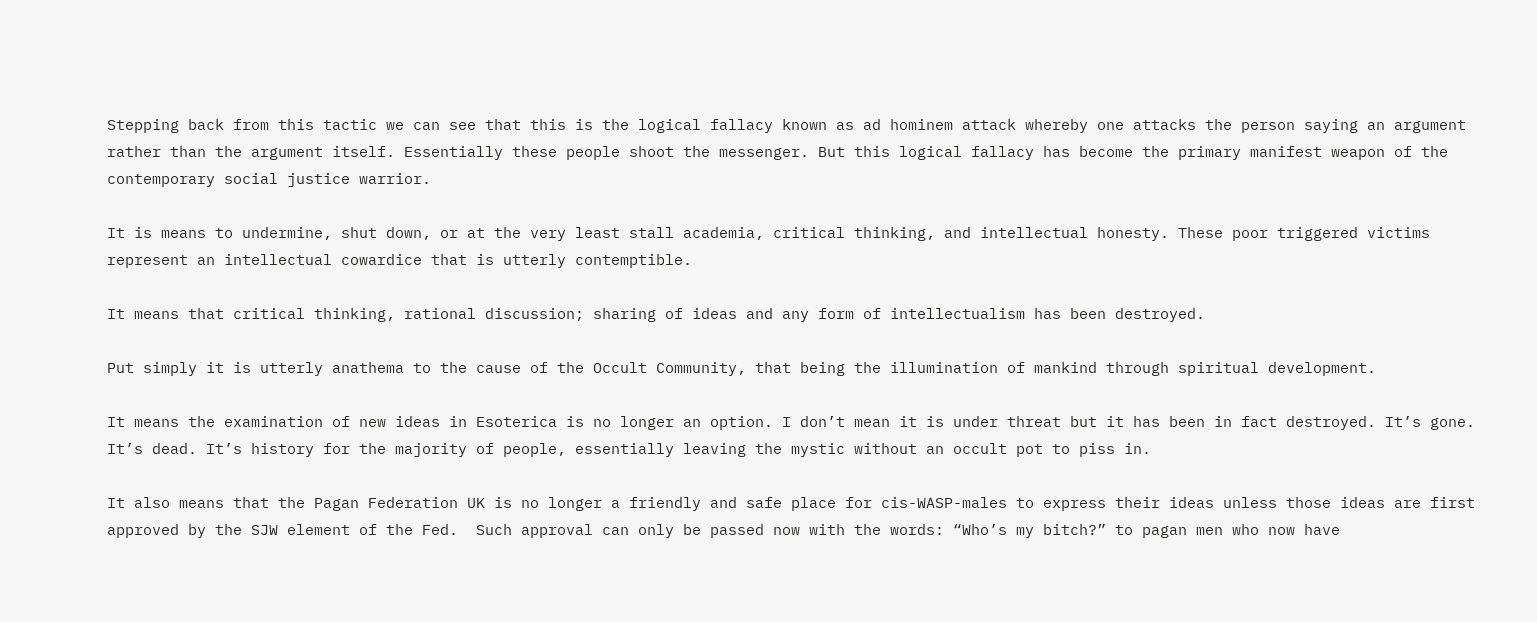Stepping back from this tactic we can see that this is the logical fallacy known as ad hominem attack whereby one attacks the person saying an argument rather than the argument itself. Essentially these people shoot the messenger. But this logical fallacy has become the primary manifest weapon of the contemporary social justice warrior.

It is means to undermine, shut down, or at the very least stall academia, critical thinking, and intellectual honesty. These poor triggered victims represent an intellectual cowardice that is utterly contemptible.

It means that critical thinking, rational discussion; sharing of ideas and any form of intellectualism has been destroyed.

Put simply it is utterly anathema to the cause of the Occult Community, that being the illumination of mankind through spiritual development.

It means the examination of new ideas in Esoterica is no longer an option. I don’t mean it is under threat but it has been in fact destroyed. It’s gone. It’s dead. It’s history for the majority of people, essentially leaving the mystic without an occult pot to piss in.

It also means that the Pagan Federation UK is no longer a friendly and safe place for cis-WASP-males to express their ideas unless those ideas are first approved by the SJW element of the Fed.  Such approval can only be passed now with the words: “Who’s my bitch?” to pagan men who now have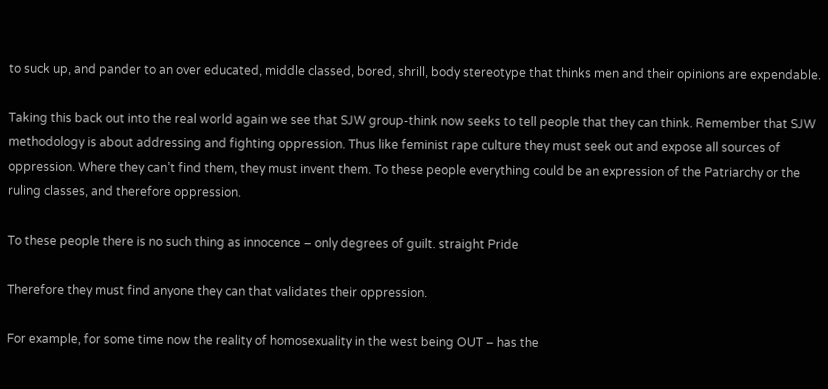to suck up, and pander to an over educated, middle classed, bored, shrill, body stereotype that thinks men and their opinions are expendable.

Taking this back out into the real world again we see that SJW group-think now seeks to tell people that they can think. Remember that SJW methodology is about addressing and fighting oppression. Thus like feminist rape culture they must seek out and expose all sources of oppression. Where they can’t find them, they must invent them. To these people everything could be an expression of the Patriarchy or the ruling classes, and therefore oppression.

To these people there is no such thing as innocence – only degrees of guilt. straight Pride

Therefore they must find anyone they can that validates their oppression.

For example, for some time now the reality of homosexuality in the west being OUT – has the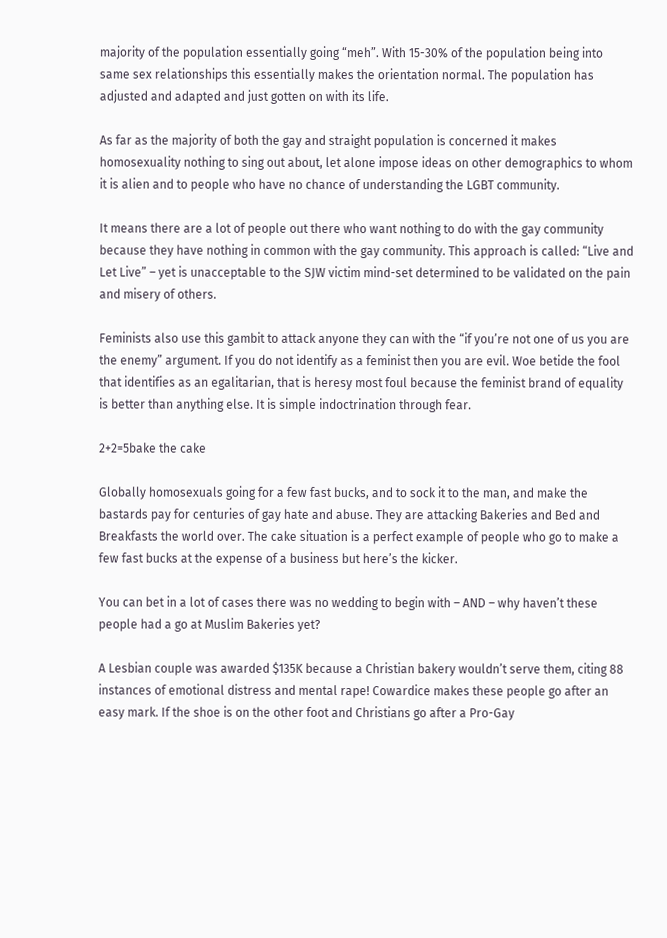majority of the population essentially going “meh”. With 15-30% of the population being into same sex relationships this essentially makes the orientation normal. The population has adjusted and adapted and just gotten on with its life.

As far as the majority of both the gay and straight population is concerned it makes homosexuality nothing to sing out about, let alone impose ideas on other demographics to whom it is alien and to people who have no chance of understanding the LGBT community.

It means there are a lot of people out there who want nothing to do with the gay community because they have nothing in common with the gay community. This approach is called: “Live and Let Live” – yet is unacceptable to the SJW victim mind-set determined to be validated on the pain and misery of others.

Feminists also use this gambit to attack anyone they can with the “if you’re not one of us you are the enemy” argument. If you do not identify as a feminist then you are evil. Woe betide the fool that identifies as an egalitarian, that is heresy most foul because the feminist brand of equality is better than anything else. It is simple indoctrination through fear.

2+2=5bake the cake

Globally homosexuals going for a few fast bucks, and to sock it to the man, and make the bastards pay for centuries of gay hate and abuse. They are attacking Bakeries and Bed and Breakfasts the world over. The cake situation is a perfect example of people who go to make a few fast bucks at the expense of a business but here’s the kicker.

You can bet in a lot of cases there was no wedding to begin with – AND – why haven’t these people had a go at Muslim Bakeries yet?

A Lesbian couple was awarded $135K because a Christian bakery wouldn’t serve them, citing 88 instances of emotional distress and mental rape! Cowardice makes these people go after an easy mark. If the shoe is on the other foot and Christians go after a Pro-Gay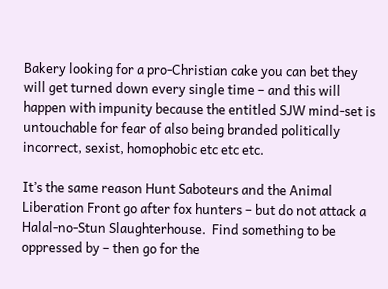Bakery looking for a pro-Christian cake you can bet they will get turned down every single time – and this will happen with impunity because the entitled SJW mind-set is untouchable for fear of also being branded politically incorrect, sexist, homophobic etc etc etc.

It’s the same reason Hunt Saboteurs and the Animal Liberation Front go after fox hunters – but do not attack a Halal-no-Stun Slaughterhouse.  Find something to be oppressed by – then go for the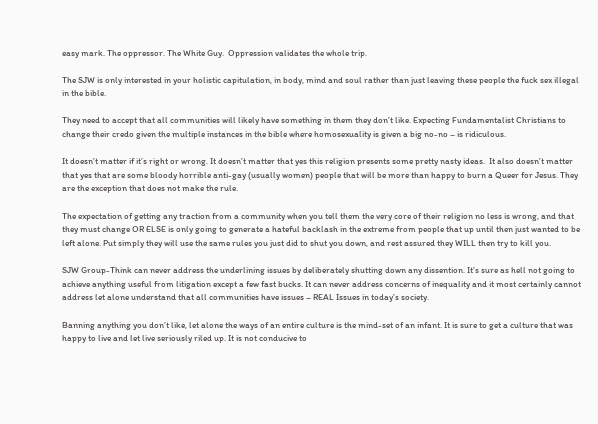easy mark. The oppressor. The White Guy.  Oppression validates the whole trip.

The SJW is only interested in your holistic capitulation, in body, mind and soul rather than just leaving these people the fuck sex illegal in the bible.

They need to accept that all communities will likely have something in them they don’t like. Expecting Fundamentalist Christians to change their credo given the multiple instances in the bible where homosexuality is given a big no-no – is ridiculous.

It doesn’t matter if it’s right or wrong. It doesn’t matter that yes this religion presents some pretty nasty ideas.  It also doesn’t matter that yes that are some bloody horrible anti-gay (usually women) people that will be more than happy to burn a Queer for Jesus. They are the exception that does not make the rule.

The expectation of getting any traction from a community when you tell them the very core of their religion no less is wrong, and that they must change OR ELSE is only going to generate a hateful backlash in the extreme from people that up until then just wanted to be left alone. Put simply they will use the same rules you just did to shut you down, and rest assured they WILL then try to kill you.

SJW Group-Think can never address the underlining issues by deliberately shutting down any dissention. It’s sure as hell not going to achieve anything useful from litigation except a few fast bucks. It can never address concerns of inequality and it most certainly cannot address let alone understand that all communities have issues – REAL Issues in today’s society.

Banning anything you don’t like, let alone the ways of an entire culture is the mind-set of an infant. It is sure to get a culture that was happy to live and let live seriously riled up. It is not conducive to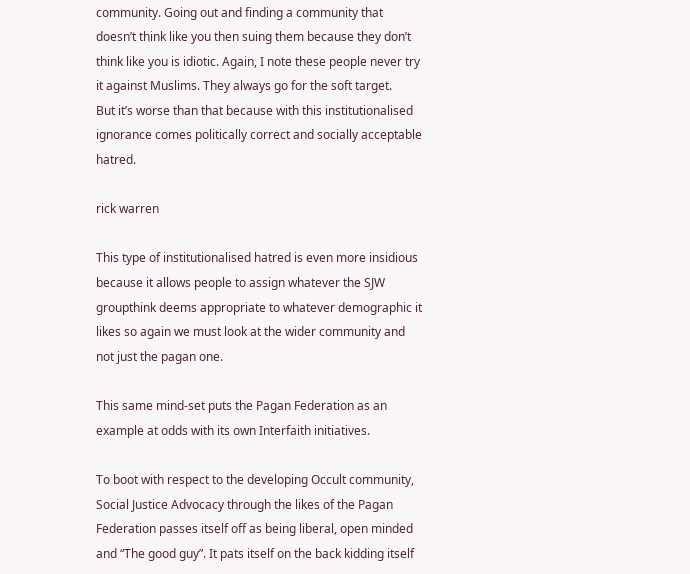community. Going out and finding a community that doesn’t think like you then suing them because they don’t think like you is idiotic. Again, I note these people never try it against Muslims. They always go for the soft target.
But it’s worse than that because with this institutionalised ignorance comes politically correct and socially acceptable hatred.

rick warren

This type of institutionalised hatred is even more insidious because it allows people to assign whatever the SJW groupthink deems appropriate to whatever demographic it likes so again we must look at the wider community and not just the pagan one.

This same mind-set puts the Pagan Federation as an example at odds with its own Interfaith initiatives.

To boot with respect to the developing Occult community, Social Justice Advocacy through the likes of the Pagan Federation passes itself off as being liberal, open minded and “The good guy”. It pats itself on the back kidding itself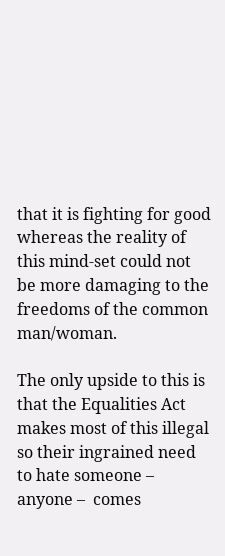that it is fighting for good whereas the reality of this mind-set could not be more damaging to the freedoms of the common man/woman.

The only upside to this is that the Equalities Act makes most of this illegal so their ingrained need to hate someone – anyone –  comes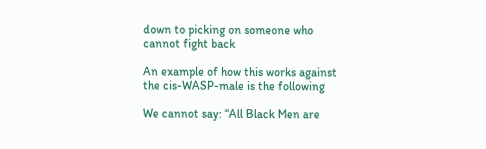down to picking on someone who cannot fight back

An example of how this works against the cis-WASP-male is the following

We cannot say: “All Black Men are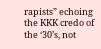rapists” echoing the KKK credo of the ‘30’s, not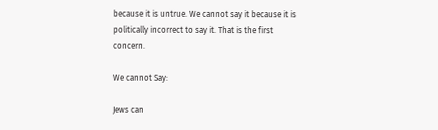because it is untrue. We cannot say it because it is politically incorrect to say it. That is the first concern.

We cannot Say:

Jews can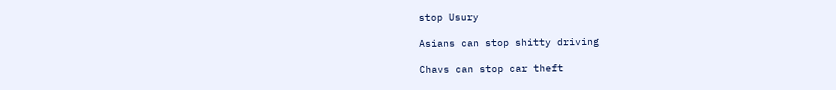stop Usury

Asians can stop shitty driving

Chavs can stop car theft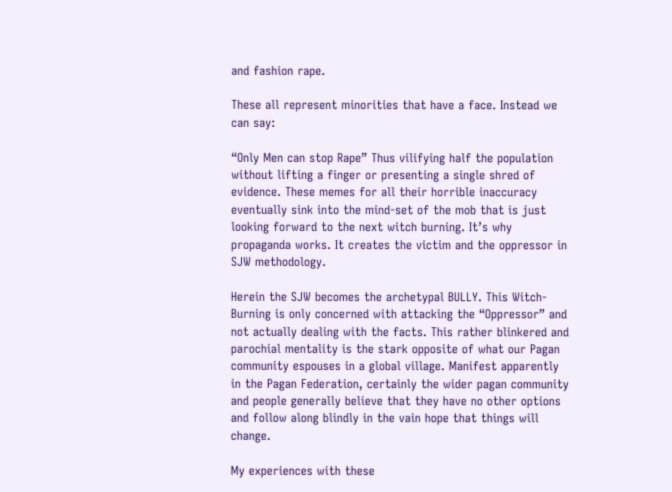and fashion rape.

These all represent minorities that have a face. Instead we can say:

“Only Men can stop Rape” Thus vilifying half the population without lifting a finger or presenting a single shred of evidence. These memes for all their horrible inaccuracy eventually sink into the mind-set of the mob that is just looking forward to the next witch burning. It’s why propaganda works. It creates the victim and the oppressor in SJW methodology.

Herein the SJW becomes the archetypal BULLY. This Witch-Burning is only concerned with attacking the “Oppressor” and not actually dealing with the facts. This rather blinkered and parochial mentality is the stark opposite of what our Pagan community espouses in a global village. Manifest apparently in the Pagan Federation, certainly the wider pagan community and people generally believe that they have no other options and follow along blindly in the vain hope that things will change.

My experiences with these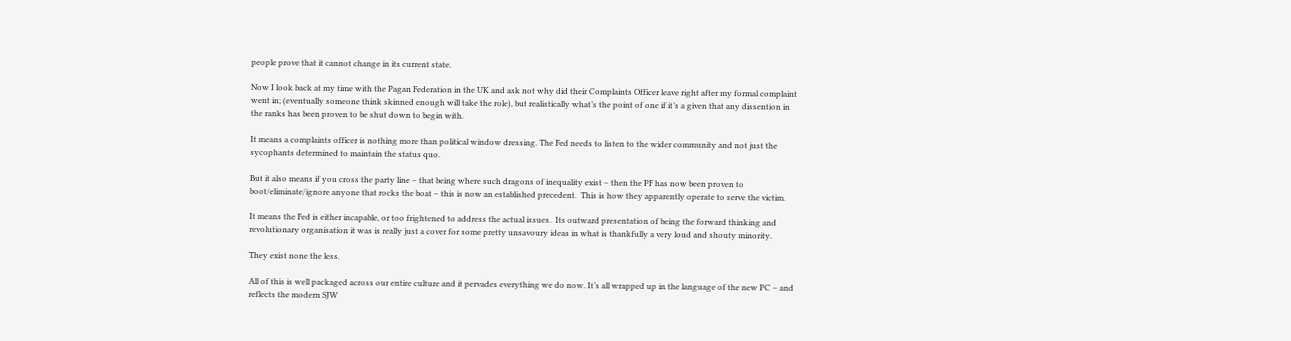people prove that it cannot change in its current state.

Now I look back at my time with the Pagan Federation in the UK and ask not why did their Complaints Officer leave right after my formal complaint went in; (eventually someone think skinned enough will take the role), but realistically what’s the point of one if it’s a given that any dissention in the ranks has been proven to be shut down to begin with.

It means a complaints officer is nothing more than political window dressing. The Fed needs to listen to the wider community and not just the sycophants determined to maintain the status quo.

But it also means if you cross the party line – that being where such dragons of inequality exist – then the PF has now been proven to boot/eliminate/ignore anyone that rocks the boat – this is now an established precedent.  This is how they apparently operate to serve the victim.

It means the Fed is either incapable, or too frightened to address the actual issues.  Its outward presentation of being the forward thinking and revolutionary organisation it was is really just a cover for some pretty unsavoury ideas in what is thankfully a very loud and shouty minority.

They exist none the less.

All of this is well packaged across our entire culture and it pervades everything we do now. It’s all wrapped up in the language of the new PC – and reflects the modern SJW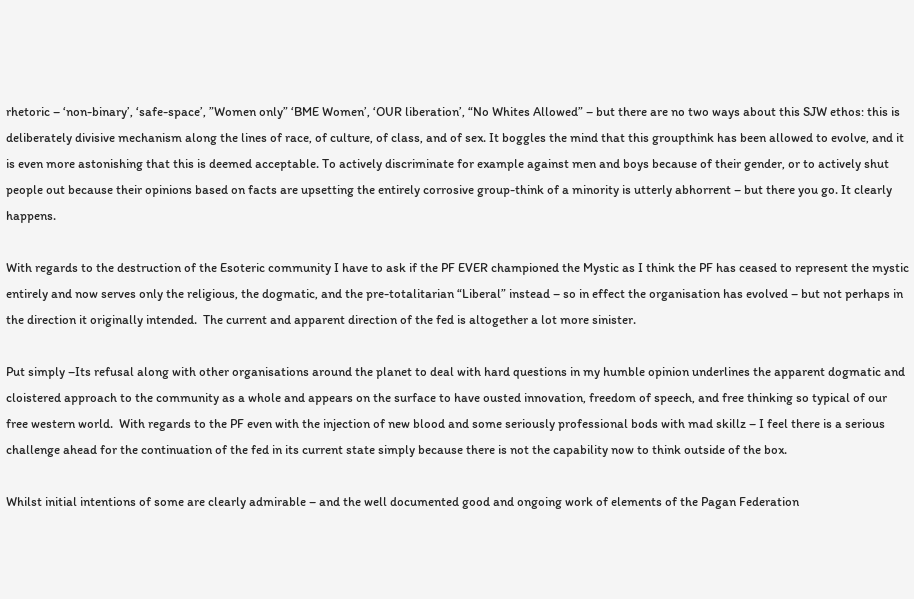rhetoric – ‘non-binary’, ‘safe-space’, ”Women only” ‘BME Women’, ‘OUR liberation’, “No Whites Allowed” – but there are no two ways about this SJW ethos: this is deliberately divisive mechanism along the lines of race, of culture, of class, and of sex. It boggles the mind that this groupthink has been allowed to evolve, and it is even more astonishing that this is deemed acceptable. To actively discriminate for example against men and boys because of their gender, or to actively shut people out because their opinions based on facts are upsetting the entirely corrosive group-think of a minority is utterly abhorrent – but there you go. It clearly happens.

With regards to the destruction of the Esoteric community I have to ask if the PF EVER championed the Mystic as I think the PF has ceased to represent the mystic entirely and now serves only the religious, the dogmatic, and the pre-totalitarian “Liberal” instead – so in effect the organisation has evolved – but not perhaps in the direction it originally intended.  The current and apparent direction of the fed is altogether a lot more sinister.

Put simply –Its refusal along with other organisations around the planet to deal with hard questions in my humble opinion underlines the apparent dogmatic and cloistered approach to the community as a whole and appears on the surface to have ousted innovation, freedom of speech, and free thinking so typical of our free western world.  With regards to the PF even with the injection of new blood and some seriously professional bods with mad skillz – I feel there is a serious challenge ahead for the continuation of the fed in its current state simply because there is not the capability now to think outside of the box.

Whilst initial intentions of some are clearly admirable – and the well documented good and ongoing work of elements of the Pagan Federation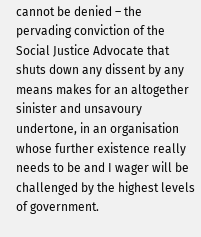cannot be denied – the pervading conviction of the Social Justice Advocate that shuts down any dissent by any means makes for an altogether sinister and unsavoury undertone, in an organisation whose further existence really needs to be and I wager will be challenged by the highest levels of government.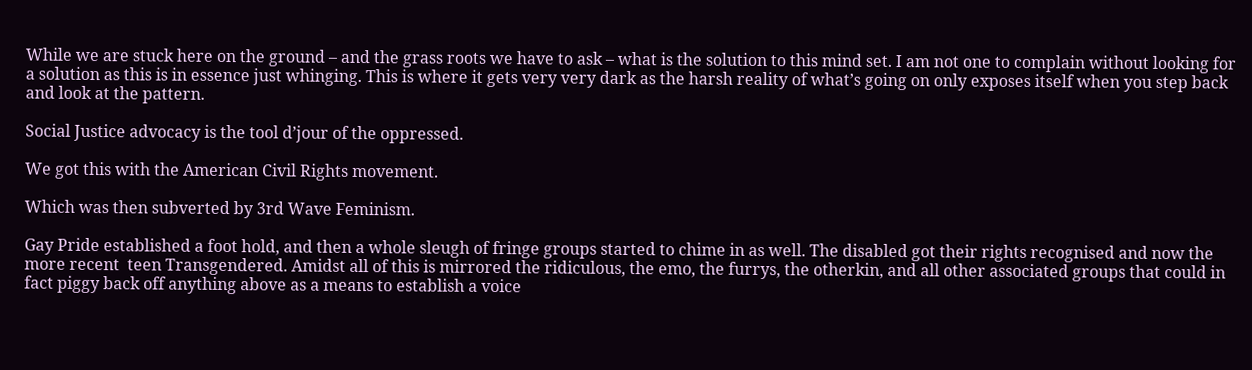While we are stuck here on the ground – and the grass roots we have to ask – what is the solution to this mind set. I am not one to complain without looking for a solution as this is in essence just whinging. This is where it gets very very dark as the harsh reality of what’s going on only exposes itself when you step back and look at the pattern.

Social Justice advocacy is the tool d’jour of the oppressed.

We got this with the American Civil Rights movement.

Which was then subverted by 3rd Wave Feminism.

Gay Pride established a foot hold, and then a whole sleugh of fringe groups started to chime in as well. The disabled got their rights recognised and now the more recent  teen Transgendered. Amidst all of this is mirrored the ridiculous, the emo, the furrys, the otherkin, and all other associated groups that could in fact piggy back off anything above as a means to establish a voice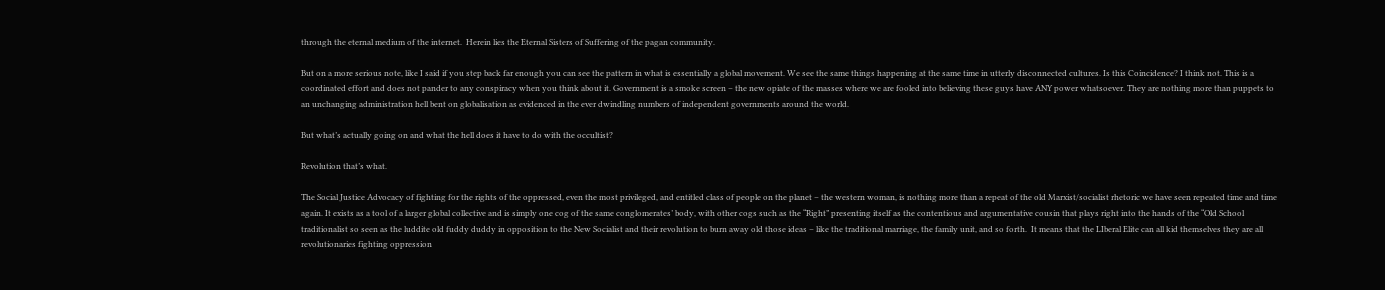through the eternal medium of the internet.  Herein lies the Eternal Sisters of Suffering of the pagan community.

But on a more serious note, like I said if you step back far enough you can see the pattern in what is essentially a global movement. We see the same things happening at the same time in utterly disconnected cultures. Is this Coincidence? I think not. This is a coordinated effort and does not pander to any conspiracy when you think about it. Government is a smoke screen – the new opiate of the masses where we are fooled into believing these guys have ANY power whatsoever. They are nothing more than puppets to an unchanging administration hell bent on globalisation as evidenced in the ever dwindling numbers of independent governments around the world.

But what’s actually going on and what the hell does it have to do with the occultist?

Revolution that’s what.

The Social Justice Advocacy of fighting for the rights of the oppressed, even the most privileged, and entitled class of people on the planet – the western woman, is nothing more than a repeat of the old Marxist/socialist rhetoric we have seen repeated time and time again. It exists as a tool of a larger global collective and is simply one cog of the same conglomerates’ body, with other cogs such as the “Right” presenting itself as the contentious and argumentative cousin that plays right into the hands of the “Old School traditionalist so seen as the luddite old fuddy duddy in opposition to the New Socialist and their revolution to burn away old those ideas – like the traditional marriage, the family unit, and so forth.  It means that the LIberal Elite can all kid themselves they are all revolutionaries fighting oppression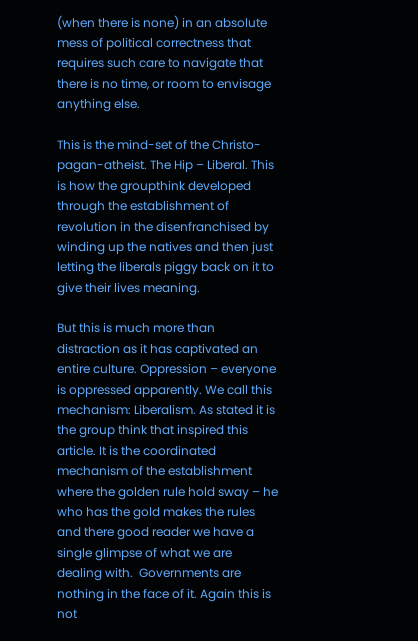(when there is none) in an absolute mess of political correctness that requires such care to navigate that there is no time, or room to envisage anything else.

This is the mind-set of the Christo-pagan-atheist. The Hip – Liberal. This is how the groupthink developed through the establishment of revolution in the disenfranchised by winding up the natives and then just letting the liberals piggy back on it to give their lives meaning.

But this is much more than distraction as it has captivated an entire culture. Oppression – everyone is oppressed apparently. We call this mechanism: Liberalism. As stated it is the group think that inspired this article. It is the coordinated mechanism of the establishment where the golden rule hold sway – he who has the gold makes the rules and there good reader we have a single glimpse of what we are dealing with.  Governments are nothing in the face of it. Again this is not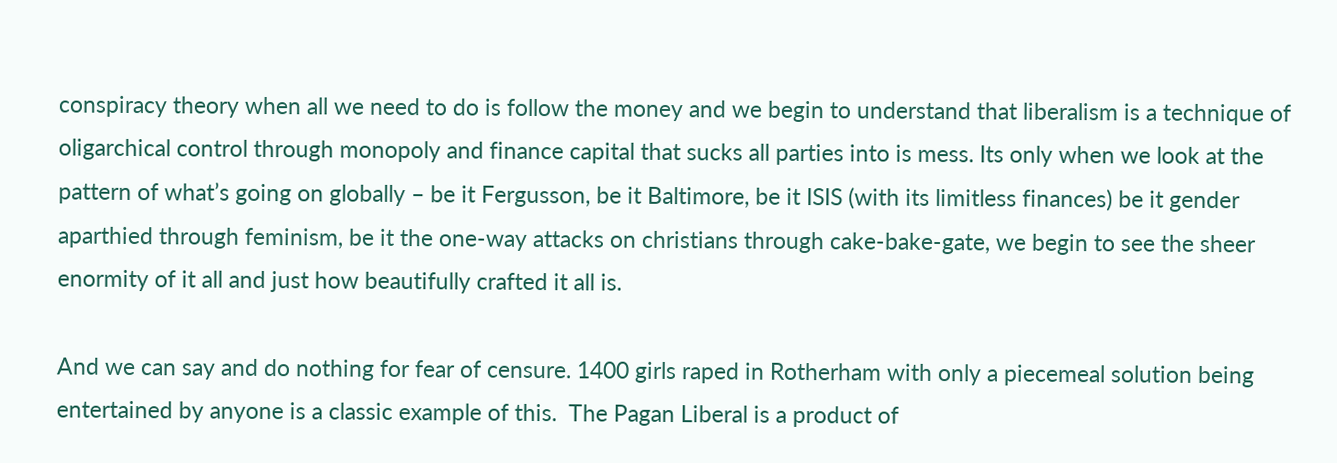conspiracy theory when all we need to do is follow the money and we begin to understand that liberalism is a technique of oligarchical control through monopoly and finance capital that sucks all parties into is mess. Its only when we look at the pattern of what’s going on globally – be it Fergusson, be it Baltimore, be it ISIS (with its limitless finances) be it gender aparthied through feminism, be it the one-way attacks on christians through cake-bake-gate, we begin to see the sheer enormity of it all and just how beautifully crafted it all is.

And we can say and do nothing for fear of censure. 1400 girls raped in Rotherham with only a piecemeal solution being entertained by anyone is a classic example of this.  The Pagan Liberal is a product of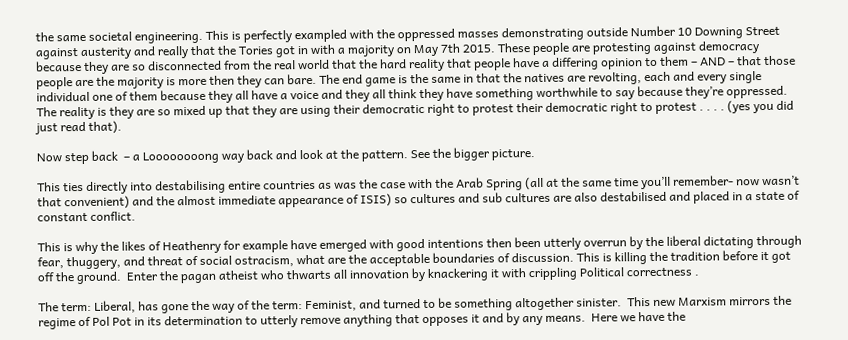the same societal engineering. This is perfectly exampled with the oppressed masses demonstrating outside Number 10 Downing Street against austerity and really that the Tories got in with a majority on May 7th 2015. These people are protesting against democracy because they are so disconnected from the real world that the hard reality that people have a differing opinion to them – AND – that those people are the majority is more then they can bare. The end game is the same in that the natives are revolting, each and every single individual one of them because they all have a voice and they all think they have something worthwhile to say because they’re oppressed. The reality is they are so mixed up that they are using their democratic right to protest their democratic right to protest . . . . (yes you did just read that).

Now step back  – a Loooooooong way back and look at the pattern. See the bigger picture.

This ties directly into destabilising entire countries as was the case with the Arab Spring (all at the same time you’ll remember- now wasn’t that convenient) and the almost immediate appearance of ISIS) so cultures and sub cultures are also destabilised and placed in a state of constant conflict.

This is why the likes of Heathenry for example have emerged with good intentions then been utterly overrun by the liberal dictating through fear, thuggery, and threat of social ostracism, what are the acceptable boundaries of discussion. This is killing the tradition before it got off the ground.  Enter the pagan atheist who thwarts all innovation by knackering it with crippling Political correctness .

The term: Liberal, has gone the way of the term: Feminist, and turned to be something altogether sinister.  This new Marxism mirrors the regime of Pol Pot in its determination to utterly remove anything that opposes it and by any means.  Here we have the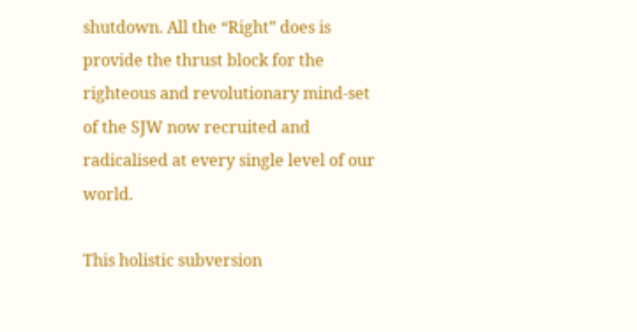shutdown. All the “Right” does is provide the thrust block for the righteous and revolutionary mind-set of the SJW now recruited and radicalised at every single level of our world.

This holistic subversion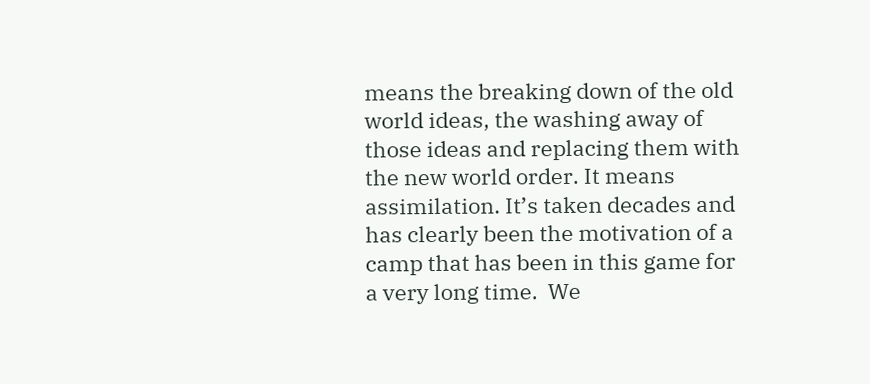means the breaking down of the old world ideas, the washing away of those ideas and replacing them with the new world order. It means assimilation. It’s taken decades and has clearly been the motivation of a camp that has been in this game for a very long time.  We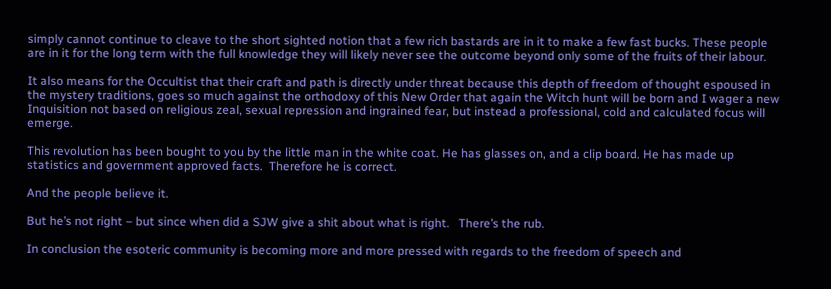simply cannot continue to cleave to the short sighted notion that a few rich bastards are in it to make a few fast bucks. These people are in it for the long term with the full knowledge they will likely never see the outcome beyond only some of the fruits of their labour.

It also means for the Occultist that their craft and path is directly under threat because this depth of freedom of thought espoused in the mystery traditions, goes so much against the orthodoxy of this New Order that again the Witch hunt will be born and I wager a new Inquisition not based on religious zeal, sexual repression and ingrained fear, but instead a professional, cold and calculated focus will emerge.

This revolution has been bought to you by the little man in the white coat. He has glasses on, and a clip board. He has made up statistics and government approved facts.  Therefore he is correct.

And the people believe it.

But he’s not right – but since when did a SJW give a shit about what is right.   There’s the rub.

In conclusion the esoteric community is becoming more and more pressed with regards to the freedom of speech and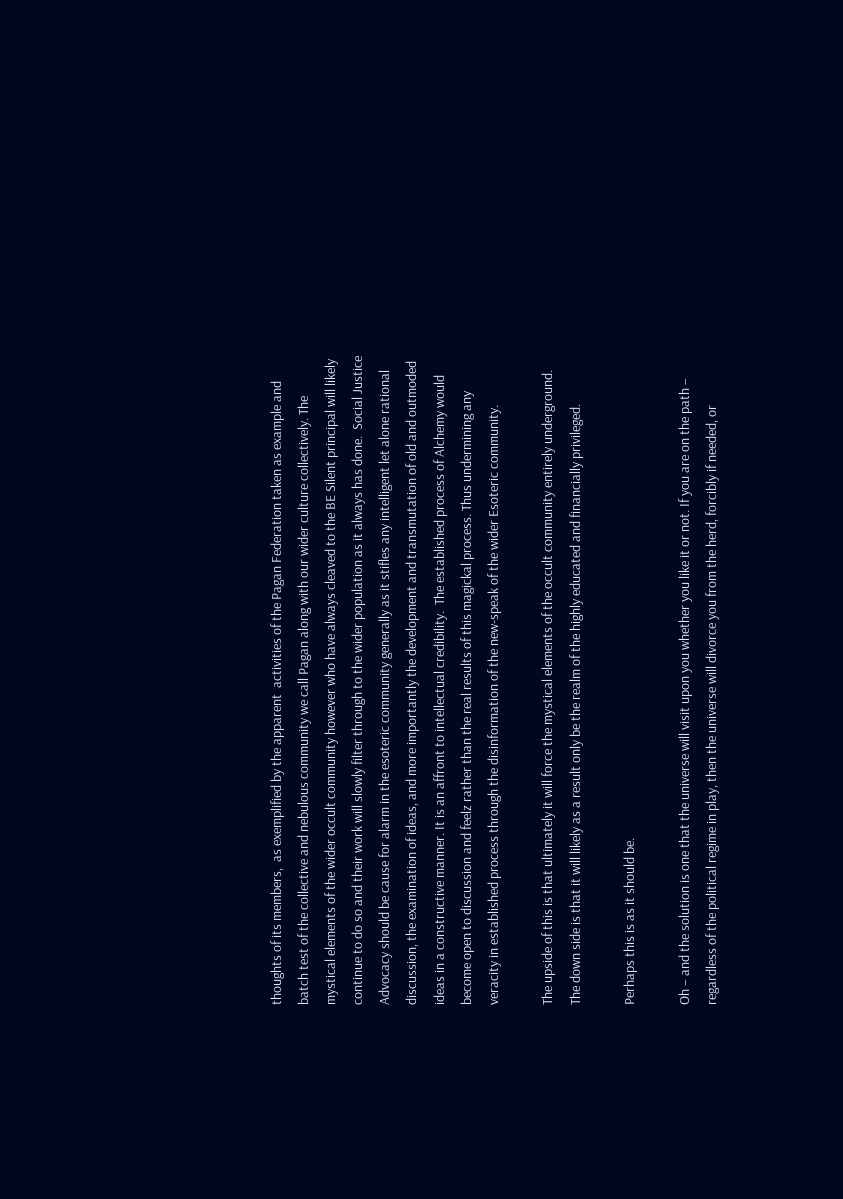thoughts of its members,  as exemplified by the apparent  activities of the Pagan Federation taken as example and batch test of the collective and nebulous community we call Pagan along with our wider culture collectively. The mystical elements of the wider occult community however who have always cleaved to the BE Silent principal will likely continue to do so and their work will slowly filter through to the wider population as it always has done.  Social Justice Advocacy should be cause for alarm in the esoteric community generally as it stifles any intelligent let alone rational discussion, the examination of ideas, and more importantly the development and transmutation of old and outmoded ideas in a constructive manner. It is an affront to intellectual credibility.  The established process of Alchemy would become open to discussion and feelz rather than the real results of this magickal process. Thus undermining any veracity in established process through the disinformation of the new-speak of the wider Esoteric community.

The upside of this is that ultimately it will force the mystical elements of the occult community entirely underground. The down side is that it will likely as a result only be the realm of the highly educated and financially privileged.

Perhaps this is as it should be.

Oh – and the solution is one that the universe will visit upon you whether you like it or not. If you are on the path – regardless of the political regime in play, then the universe will divorce you from the herd, forcibly if needed, or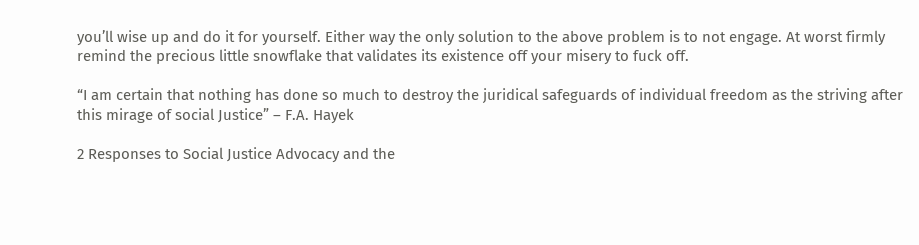you’ll wise up and do it for yourself. Either way the only solution to the above problem is to not engage. At worst firmly remind the precious little snowflake that validates its existence off your misery to fuck off.

“I am certain that nothing has done so much to destroy the juridical safeguards of individual freedom as the striving after this mirage of social Justice” – F.A. Hayek

2 Responses to Social Justice Advocacy and the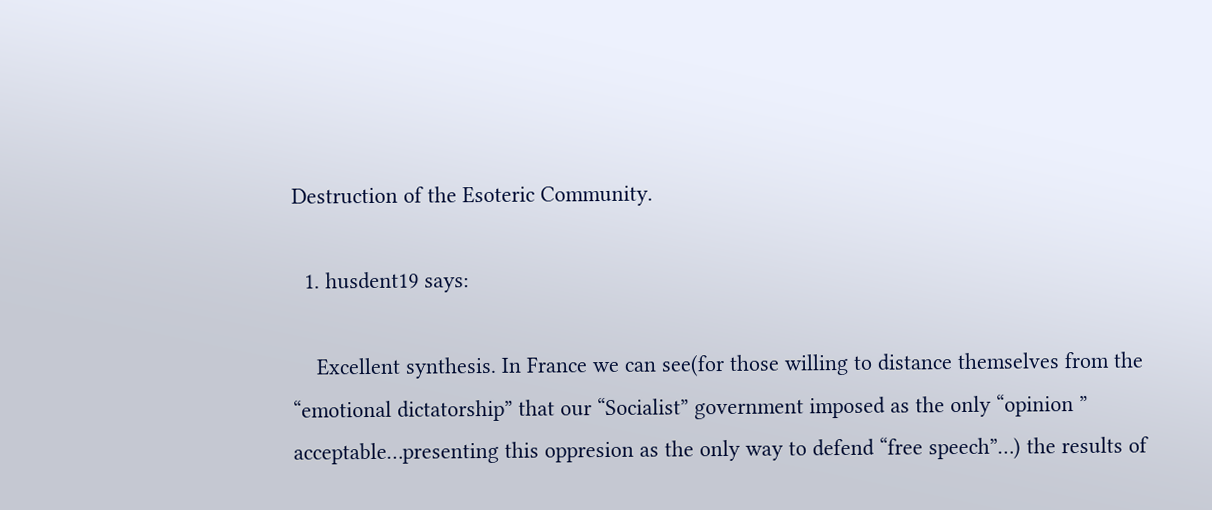Destruction of the Esoteric Community.

  1. husdent19 says:

    Excellent synthesis. In France we can see(for those willing to distance themselves from the “emotional dictatorship” that our “Socialist” government imposed as the only “opinion ” acceptable…presenting this oppresion as the only way to defend “free speech”…) the results of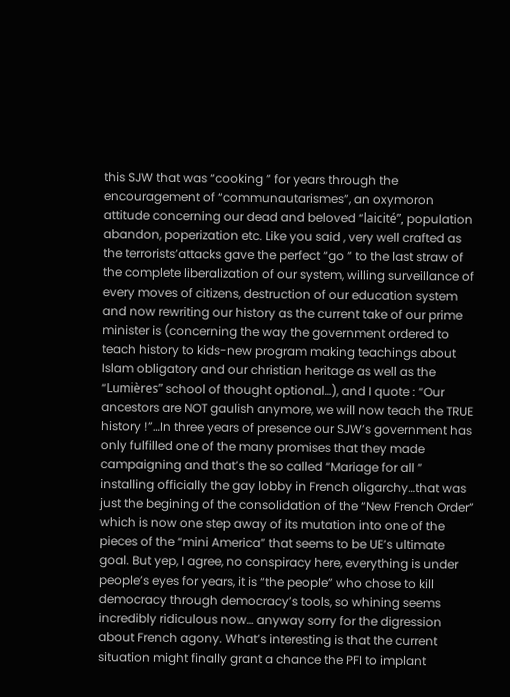this SJW that was “cooking ” for years through the encouragement of “communautarismes”, an oxymoron attitude concerning our dead and beloved “laicité”, population abandon, poperization etc. Like you said , very well crafted as the terrorists’attacks gave the perfect “go ” to the last straw of the complete liberalization of our system, willing surveillance of every moves of citizens, destruction of our education system and now rewriting our history as the current take of our prime minister is (concerning the way the government ordered to teach history to kids-new program making teachings about Islam obligatory and our christian heritage as well as the “Lumières” school of thought optional…), and I quote : “Our ancestors are NOT gaulish anymore, we will now teach the TRUE history !”…In three years of presence our SJW’s government has only fulfilled one of the many promises that they made campaigning and that’s the so called “Mariage for all ” installing officially the gay lobby in French oligarchy…that was just the begining of the consolidation of the “New French Order” which is now one step away of its mutation into one of the pieces of the “mini America” that seems to be UE’s ultimate goal. But yep, I agree, no conspiracy here, everything is under people’s eyes for years, it is “the people” who chose to kill democracy through democracy’s tools, so whining seems incredibly ridiculous now… anyway sorry for the digression about French agony. What’s interesting is that the current situation might finally grant a chance the PFI to implant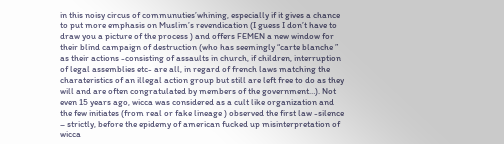in this noisy circus of communuties’whining, especially if it gives a chance to put more emphasis on Muslim’s revendication (I guess I don’t have to draw you a picture of the process ) and offers FEMEN a new window for their blind campaign of destruction (who has seemingly “carte blanche ” as their actions -consisting of assaults in church, if children, interruption of legal assemblies etc- are all, in regard of french laws matching the charateristics of an illegal action group but still are left free to do as they will and are often congratulated by members of the government…). Not even 15 years ago, wicca was considered as a cult like organization and the few initiates (from real or fake lineage ) observed the first law -silence – strictly, before the epidemy of american fucked up misinterpretation of wicca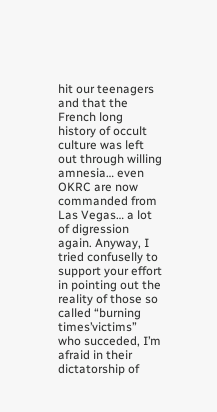hit our teenagers and that the French long history of occult culture was left out through willing amnesia… even OKRC are now commanded from Las Vegas… a lot of digression again. Anyway, I tried confuselly to support your effort in pointing out the reality of those so called “burning times’victims” who succeded, I’m afraid in their dictatorship of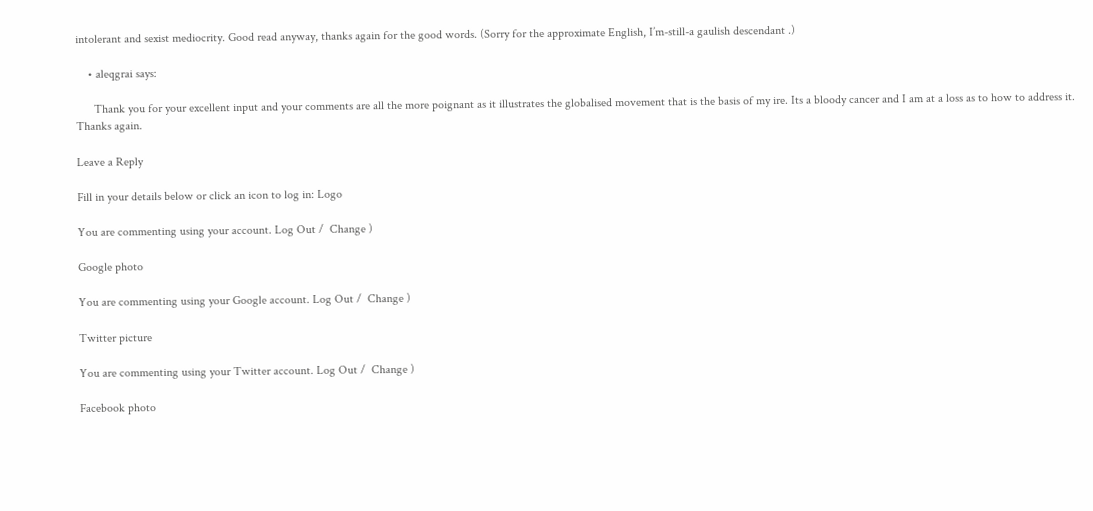intolerant and sexist mediocrity. Good read anyway, thanks again for the good words. (Sorry for the approximate English, I’m-still-a gaulish descendant .)

    • aleqgrai says:

      Thank you for your excellent input and your comments are all the more poignant as it illustrates the globalised movement that is the basis of my ire. Its a bloody cancer and I am at a loss as to how to address it. Thanks again.

Leave a Reply

Fill in your details below or click an icon to log in: Logo

You are commenting using your account. Log Out /  Change )

Google photo

You are commenting using your Google account. Log Out /  Change )

Twitter picture

You are commenting using your Twitter account. Log Out /  Change )

Facebook photo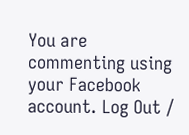You are commenting using your Facebook account. Log Out /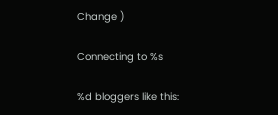Change )

Connecting to %s

%d bloggers like this: